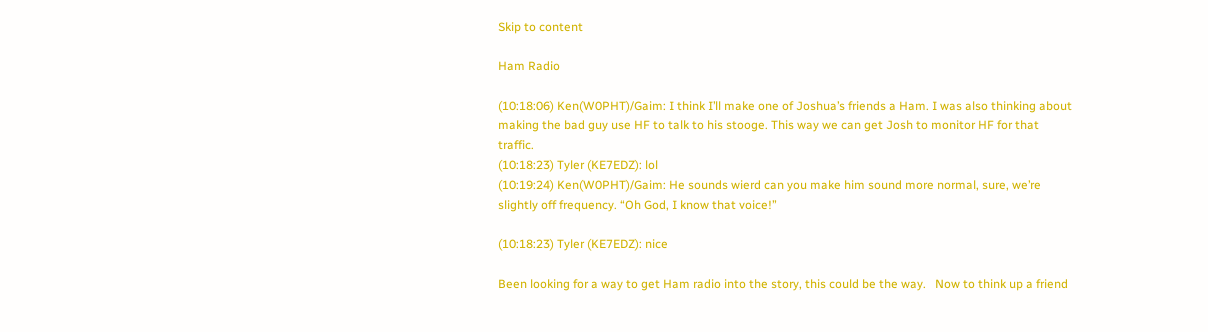Skip to content

Ham Radio

(10:18:06) Ken(W0PHT)/Gaim: I think I’ll make one of Joshua’s friends a Ham. I was also thinking about making the bad guy use HF to talk to his stooge. This way we can get Josh to monitor HF for that traffic.
(10:18:23) Tyler (KE7EDZ): lol
(10:19:24) Ken(W0PHT)/Gaim: He sounds wierd can you make him sound more normal, sure, we’re slightly off frequency. “Oh God, I know that voice!”

(10:18:23) Tyler (KE7EDZ): nice

Been looking for a way to get Ham radio into the story, this could be the way.   Now to think up a friend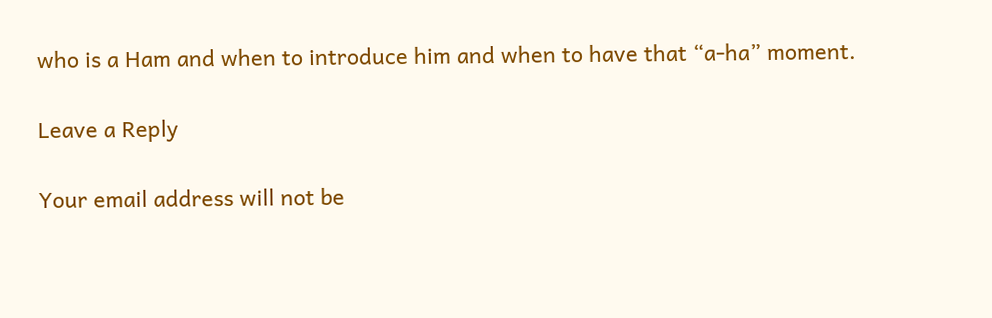who is a Ham and when to introduce him and when to have that “a-ha” moment.

Leave a Reply

Your email address will not be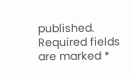published. Required fields are marked *